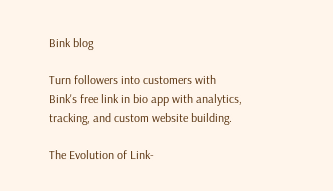Bink blog

Turn followers into customers with Bink's free link in bio app with analytics, tracking, and custom website building.

The Evolution of Link-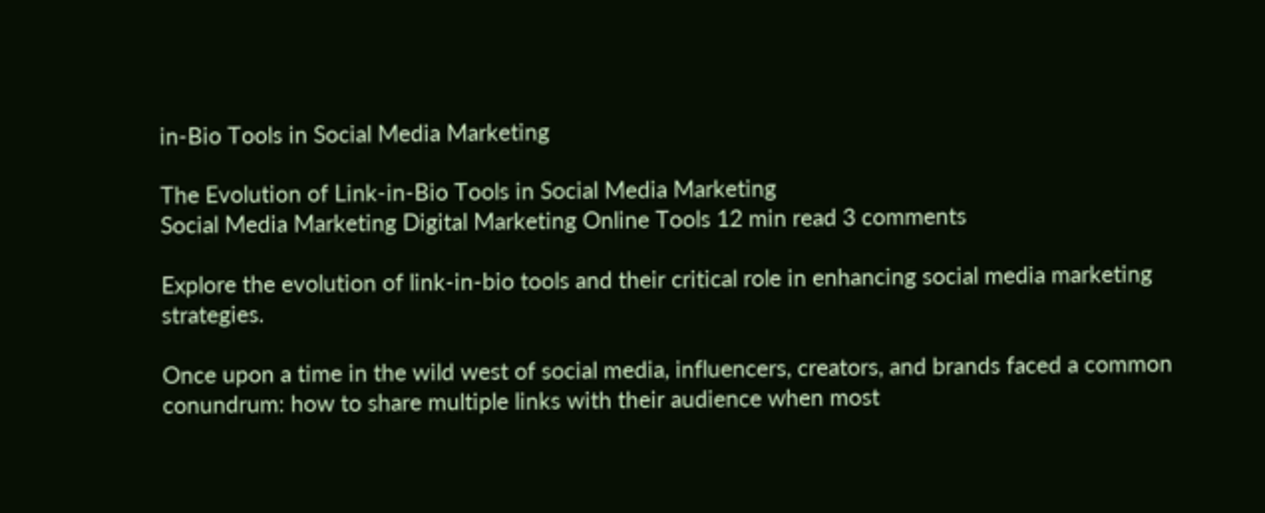in-Bio Tools in Social Media Marketing

The Evolution of Link-in-Bio Tools in Social Media Marketing
Social Media Marketing Digital Marketing Online Tools 12 min read 3 comments

Explore the evolution of link-in-bio tools and their critical role in enhancing social media marketing strategies.

Once upon a time in the wild west of social media, influencers, creators, and brands faced a common conundrum: how to share multiple links with their audience when most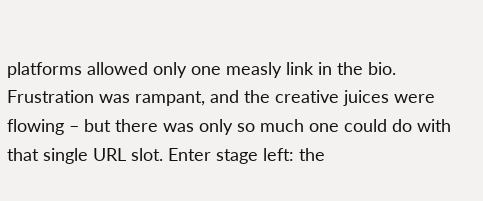platforms allowed only one measly link in the bio. Frustration was rampant, and the creative juices were flowing – but there was only so much one could do with that single URL slot. Enter stage left: the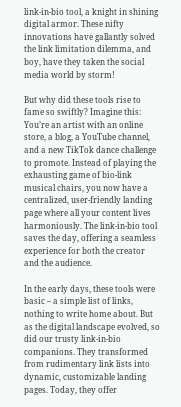link-in-bio tool, a knight in shining digital armor. These nifty innovations have gallantly solved the link limitation dilemma, and boy, have they taken the social media world by storm!

But why did these tools rise to fame so swiftly? Imagine this: You’re an artist with an online store, a blog, a YouTube channel, and a new TikTok dance challenge to promote. Instead of playing the exhausting game of bio-link musical chairs, you now have a centralized, user-friendly landing page where all your content lives harmoniously. The link-in-bio tool saves the day, offering a seamless experience for both the creator and the audience.

In the early days, these tools were basic – a simple list of links, nothing to write home about. But as the digital landscape evolved, so did our trusty link-in-bio companions. They transformed from rudimentary link lists into dynamic, customizable landing pages. Today, they offer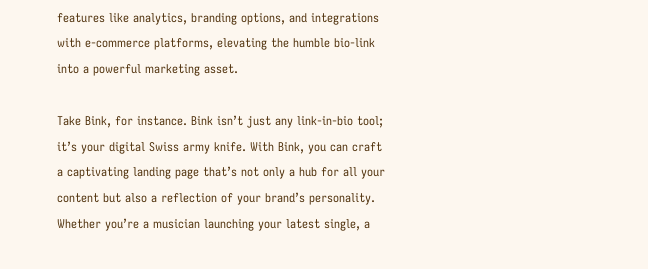features like analytics, branding options, and integrations with e-commerce platforms, elevating the humble bio-link into a powerful marketing asset.

Take Bink, for instance. Bink isn’t just any link-in-bio tool; it’s your digital Swiss army knife. With Bink, you can craft a captivating landing page that’s not only a hub for all your content but also a reflection of your brand’s personality. Whether you’re a musician launching your latest single, a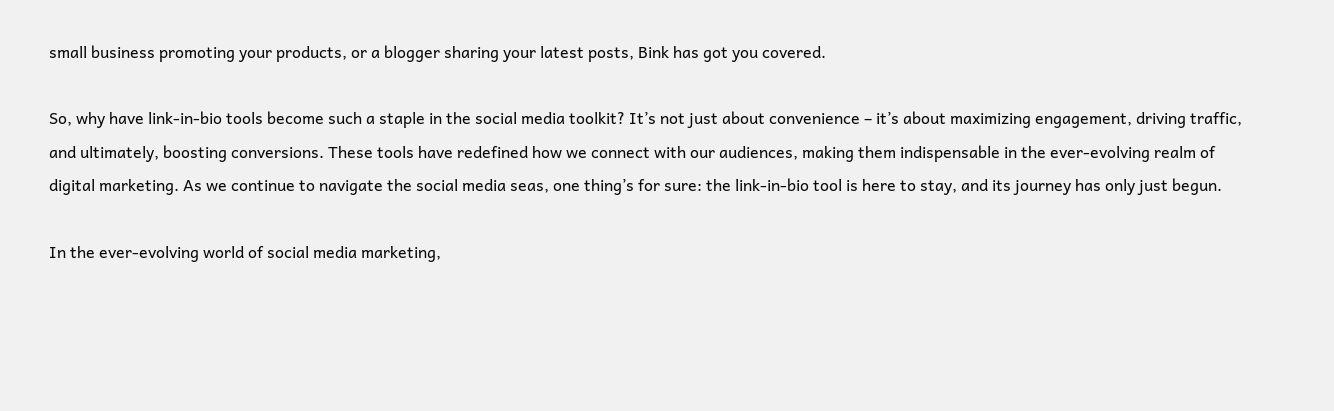small business promoting your products, or a blogger sharing your latest posts, Bink has got you covered.

So, why have link-in-bio tools become such a staple in the social media toolkit? It’s not just about convenience – it’s about maximizing engagement, driving traffic, and ultimately, boosting conversions. These tools have redefined how we connect with our audiences, making them indispensable in the ever-evolving realm of digital marketing. As we continue to navigate the social media seas, one thing’s for sure: the link-in-bio tool is here to stay, and its journey has only just begun.

In the ever-evolving world of social media marketing,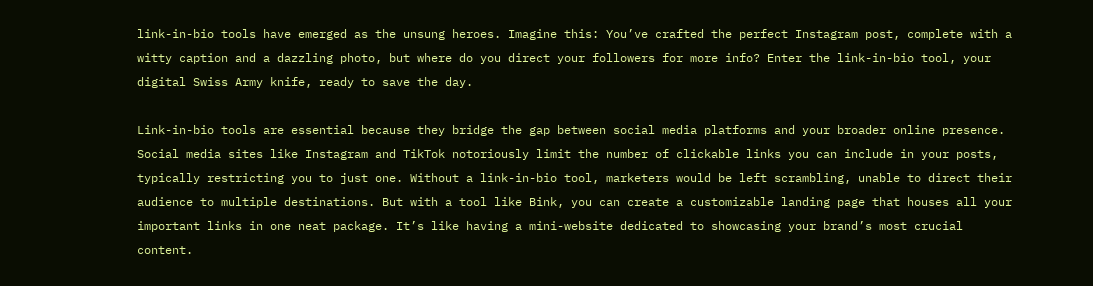link-in-bio tools have emerged as the unsung heroes. Imagine this: You’ve crafted the perfect Instagram post, complete with a witty caption and a dazzling photo, but where do you direct your followers for more info? Enter the link-in-bio tool, your digital Swiss Army knife, ready to save the day.

Link-in-bio tools are essential because they bridge the gap between social media platforms and your broader online presence. Social media sites like Instagram and TikTok notoriously limit the number of clickable links you can include in your posts, typically restricting you to just one. Without a link-in-bio tool, marketers would be left scrambling, unable to direct their audience to multiple destinations. But with a tool like Bink, you can create a customizable landing page that houses all your important links in one neat package. It’s like having a mini-website dedicated to showcasing your brand’s most crucial content.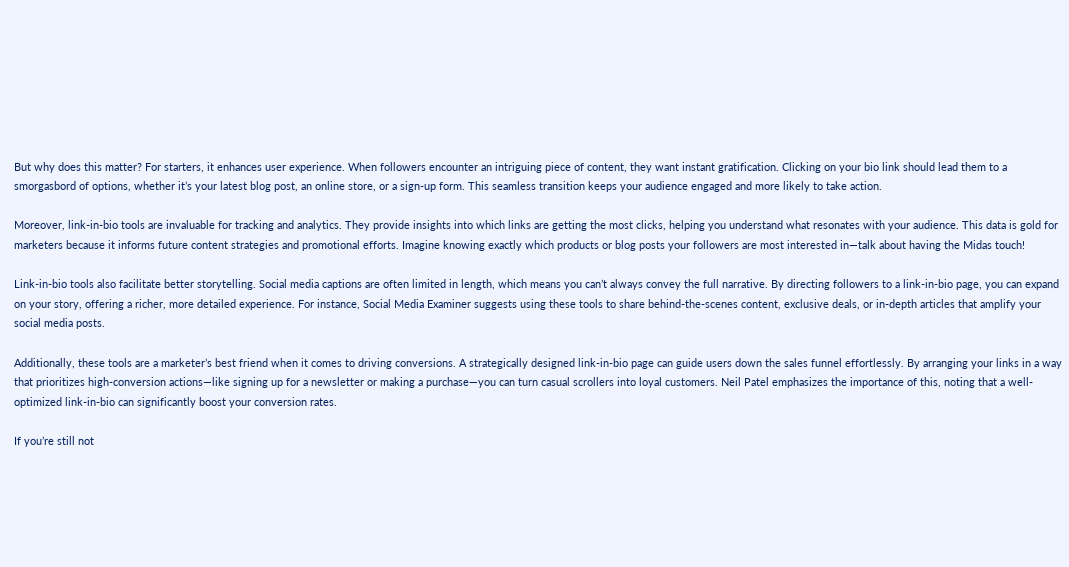But why does this matter? For starters, it enhances user experience. When followers encounter an intriguing piece of content, they want instant gratification. Clicking on your bio link should lead them to a smorgasbord of options, whether it’s your latest blog post, an online store, or a sign-up form. This seamless transition keeps your audience engaged and more likely to take action.

Moreover, link-in-bio tools are invaluable for tracking and analytics. They provide insights into which links are getting the most clicks, helping you understand what resonates with your audience. This data is gold for marketers because it informs future content strategies and promotional efforts. Imagine knowing exactly which products or blog posts your followers are most interested in—talk about having the Midas touch!

Link-in-bio tools also facilitate better storytelling. Social media captions are often limited in length, which means you can’t always convey the full narrative. By directing followers to a link-in-bio page, you can expand on your story, offering a richer, more detailed experience. For instance, Social Media Examiner suggests using these tools to share behind-the-scenes content, exclusive deals, or in-depth articles that amplify your social media posts.

Additionally, these tools are a marketer’s best friend when it comes to driving conversions. A strategically designed link-in-bio page can guide users down the sales funnel effortlessly. By arranging your links in a way that prioritizes high-conversion actions—like signing up for a newsletter or making a purchase—you can turn casual scrollers into loyal customers. Neil Patel emphasizes the importance of this, noting that a well-optimized link-in-bio can significantly boost your conversion rates.

If you’re still not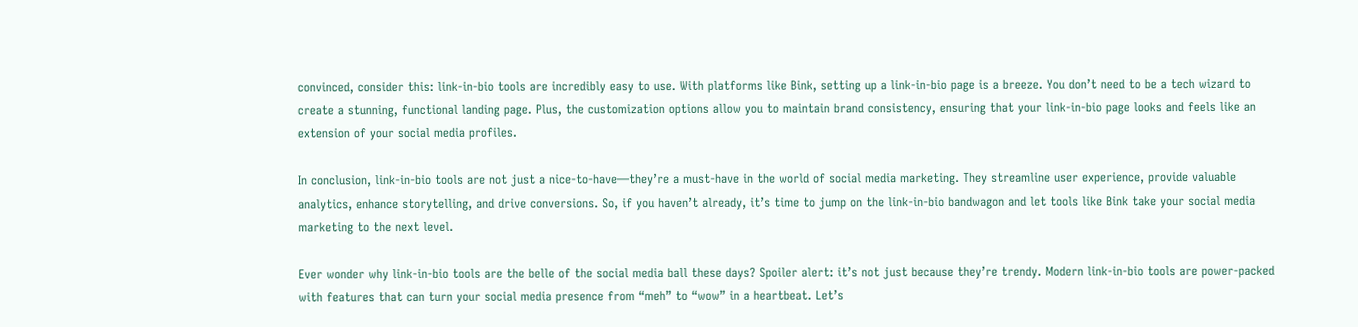convinced, consider this: link-in-bio tools are incredibly easy to use. With platforms like Bink, setting up a link-in-bio page is a breeze. You don’t need to be a tech wizard to create a stunning, functional landing page. Plus, the customization options allow you to maintain brand consistency, ensuring that your link-in-bio page looks and feels like an extension of your social media profiles.

In conclusion, link-in-bio tools are not just a nice-to-have—they’re a must-have in the world of social media marketing. They streamline user experience, provide valuable analytics, enhance storytelling, and drive conversions. So, if you haven’t already, it’s time to jump on the link-in-bio bandwagon and let tools like Bink take your social media marketing to the next level.

Ever wonder why link-in-bio tools are the belle of the social media ball these days? Spoiler alert: it’s not just because they’re trendy. Modern link-in-bio tools are power-packed with features that can turn your social media presence from “meh” to “wow” in a heartbeat. Let’s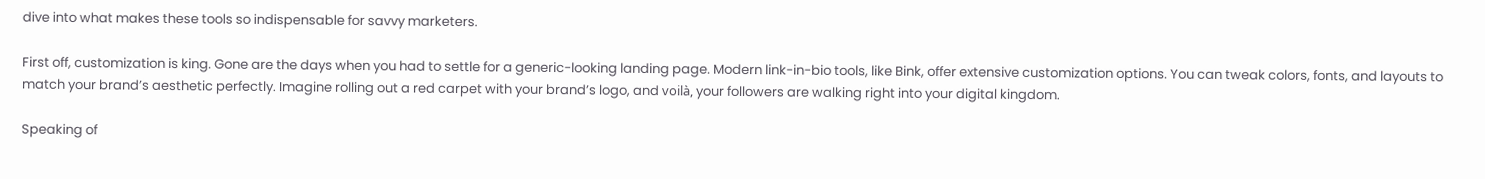dive into what makes these tools so indispensable for savvy marketers.

First off, customization is king. Gone are the days when you had to settle for a generic-looking landing page. Modern link-in-bio tools, like Bink, offer extensive customization options. You can tweak colors, fonts, and layouts to match your brand’s aesthetic perfectly. Imagine rolling out a red carpet with your brand’s logo, and voilà, your followers are walking right into your digital kingdom.

Speaking of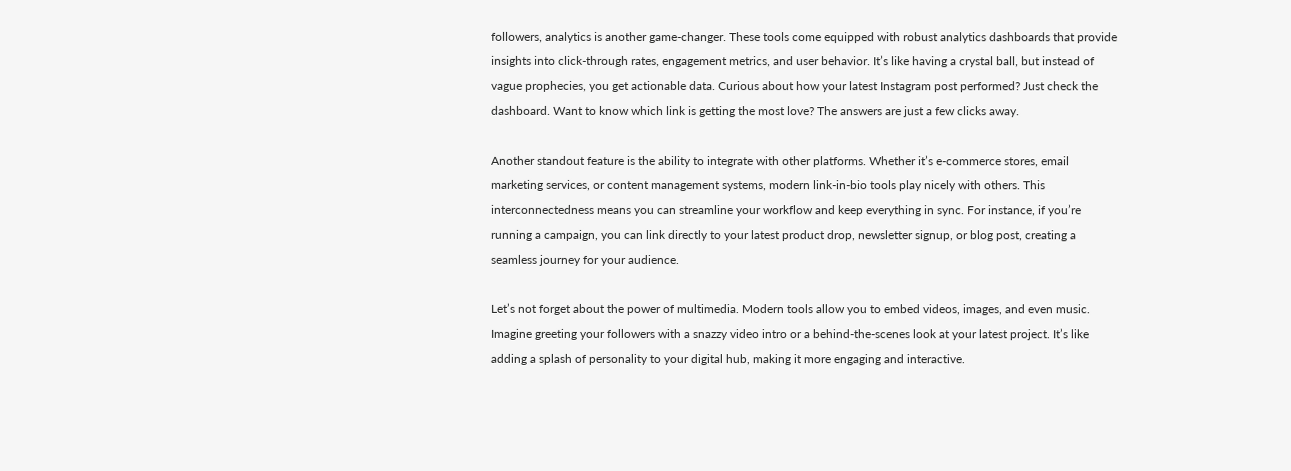followers, analytics is another game-changer. These tools come equipped with robust analytics dashboards that provide insights into click-through rates, engagement metrics, and user behavior. It’s like having a crystal ball, but instead of vague prophecies, you get actionable data. Curious about how your latest Instagram post performed? Just check the dashboard. Want to know which link is getting the most love? The answers are just a few clicks away.

Another standout feature is the ability to integrate with other platforms. Whether it’s e-commerce stores, email marketing services, or content management systems, modern link-in-bio tools play nicely with others. This interconnectedness means you can streamline your workflow and keep everything in sync. For instance, if you’re running a campaign, you can link directly to your latest product drop, newsletter signup, or blog post, creating a seamless journey for your audience.

Let’s not forget about the power of multimedia. Modern tools allow you to embed videos, images, and even music. Imagine greeting your followers with a snazzy video intro or a behind-the-scenes look at your latest project. It’s like adding a splash of personality to your digital hub, making it more engaging and interactive.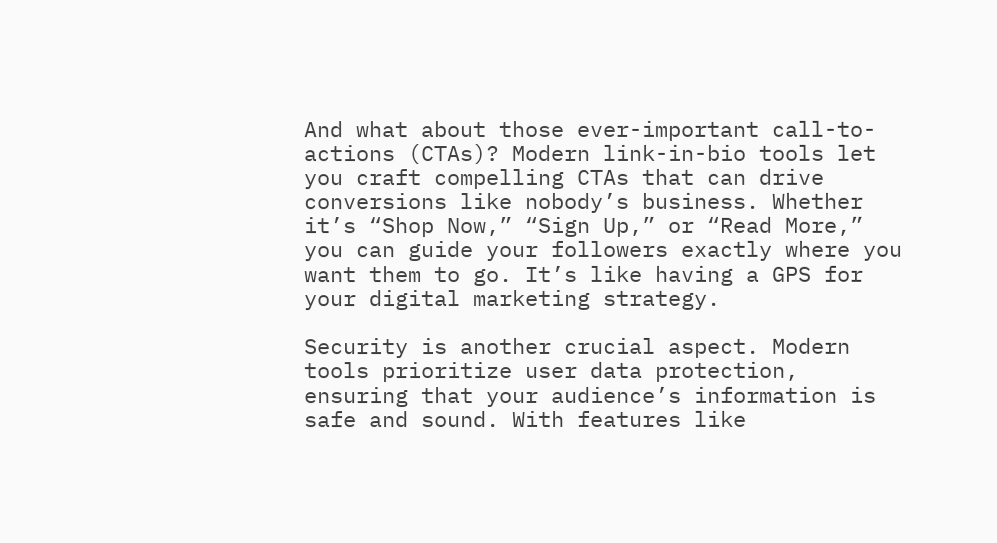And what about those ever-important call-to-actions (CTAs)? Modern link-in-bio tools let you craft compelling CTAs that can drive conversions like nobody’s business. Whether it’s “Shop Now,” “Sign Up,” or “Read More,” you can guide your followers exactly where you want them to go. It’s like having a GPS for your digital marketing strategy.

Security is another crucial aspect. Modern tools prioritize user data protection, ensuring that your audience’s information is safe and sound. With features like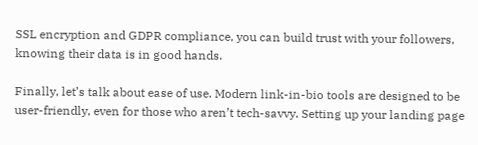SSL encryption and GDPR compliance, you can build trust with your followers, knowing their data is in good hands.

Finally, let’s talk about ease of use. Modern link-in-bio tools are designed to be user-friendly, even for those who aren’t tech-savvy. Setting up your landing page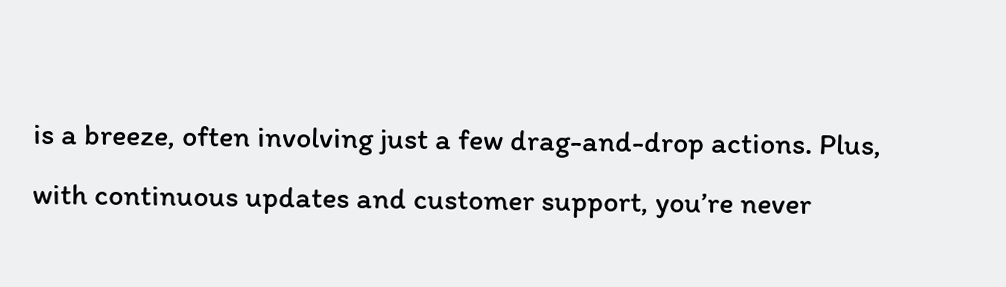is a breeze, often involving just a few drag-and-drop actions. Plus, with continuous updates and customer support, you’re never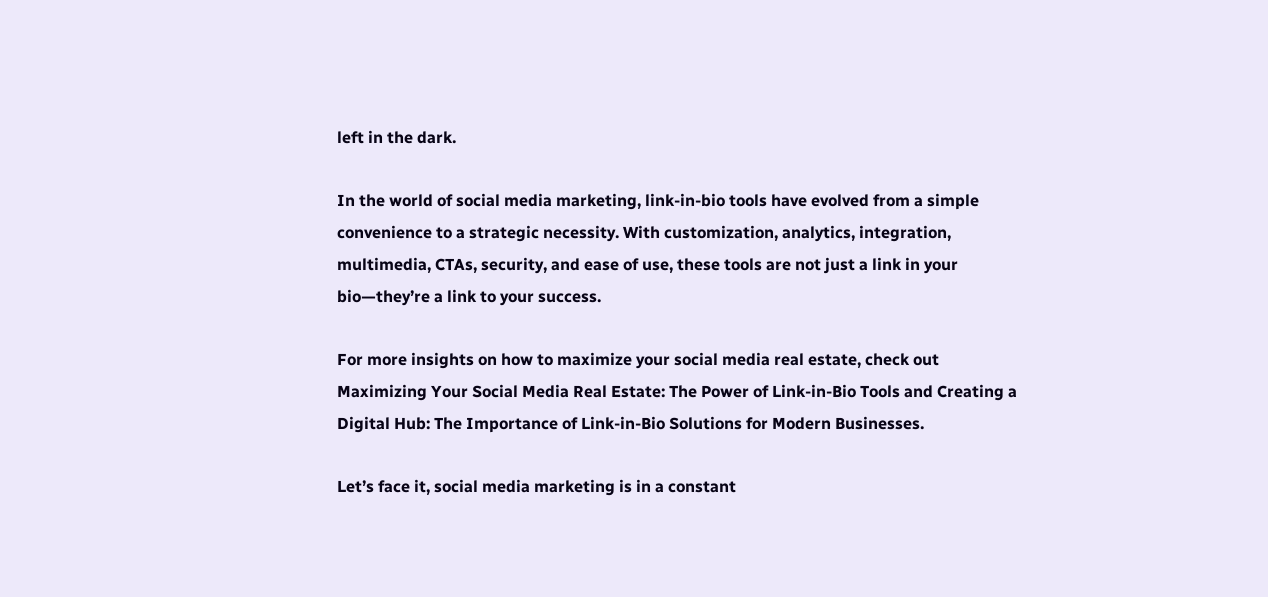left in the dark.

In the world of social media marketing, link-in-bio tools have evolved from a simple convenience to a strategic necessity. With customization, analytics, integration, multimedia, CTAs, security, and ease of use, these tools are not just a link in your bio—they’re a link to your success.

For more insights on how to maximize your social media real estate, check out Maximizing Your Social Media Real Estate: The Power of Link-in-Bio Tools and Creating a Digital Hub: The Importance of Link-in-Bio Solutions for Modern Businesses.

Let’s face it, social media marketing is in a constant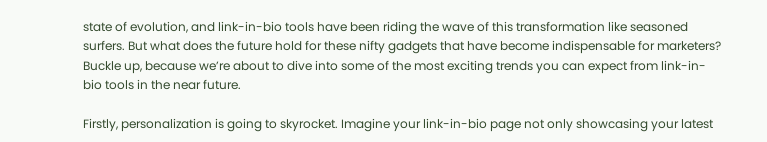state of evolution, and link-in-bio tools have been riding the wave of this transformation like seasoned surfers. But what does the future hold for these nifty gadgets that have become indispensable for marketers? Buckle up, because we’re about to dive into some of the most exciting trends you can expect from link-in-bio tools in the near future.

Firstly, personalization is going to skyrocket. Imagine your link-in-bio page not only showcasing your latest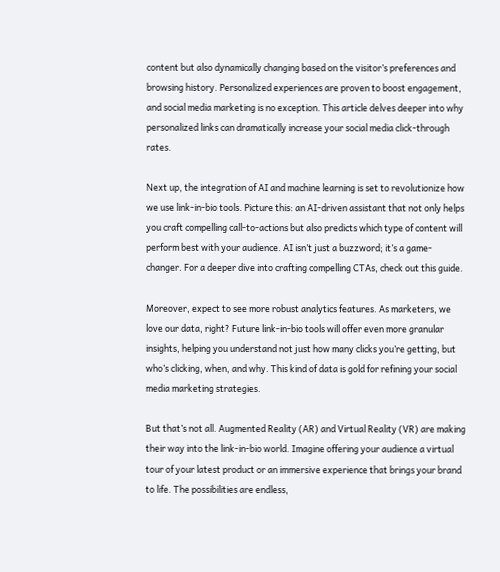content but also dynamically changing based on the visitor’s preferences and browsing history. Personalized experiences are proven to boost engagement, and social media marketing is no exception. This article delves deeper into why personalized links can dramatically increase your social media click-through rates.

Next up, the integration of AI and machine learning is set to revolutionize how we use link-in-bio tools. Picture this: an AI-driven assistant that not only helps you craft compelling call-to-actions but also predicts which type of content will perform best with your audience. AI isn’t just a buzzword; it’s a game-changer. For a deeper dive into crafting compelling CTAs, check out this guide.

Moreover, expect to see more robust analytics features. As marketers, we love our data, right? Future link-in-bio tools will offer even more granular insights, helping you understand not just how many clicks you’re getting, but who’s clicking, when, and why. This kind of data is gold for refining your social media marketing strategies.

But that’s not all. Augmented Reality (AR) and Virtual Reality (VR) are making their way into the link-in-bio world. Imagine offering your audience a virtual tour of your latest product or an immersive experience that brings your brand to life. The possibilities are endless,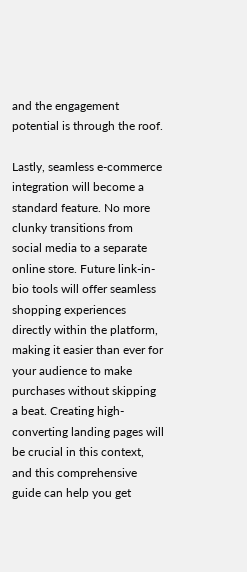and the engagement potential is through the roof.

Lastly, seamless e-commerce integration will become a standard feature. No more clunky transitions from social media to a separate online store. Future link-in-bio tools will offer seamless shopping experiences directly within the platform, making it easier than ever for your audience to make purchases without skipping a beat. Creating high-converting landing pages will be crucial in this context, and this comprehensive guide can help you get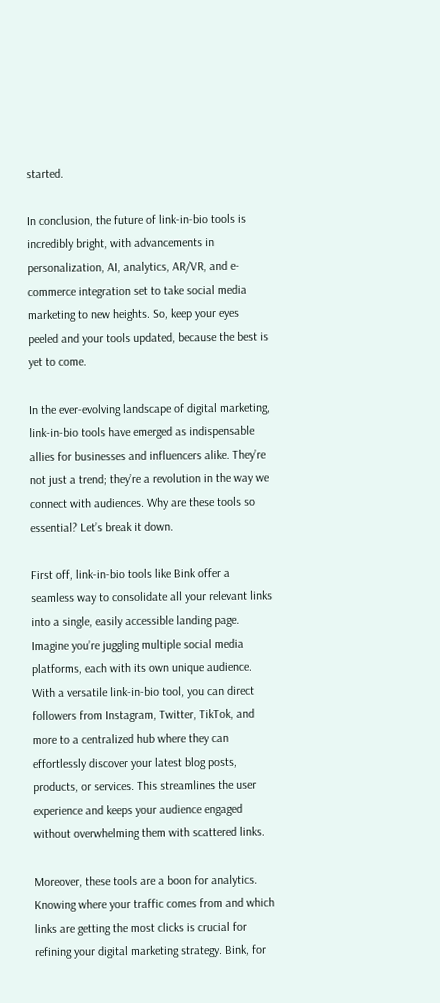started.

In conclusion, the future of link-in-bio tools is incredibly bright, with advancements in personalization, AI, analytics, AR/VR, and e-commerce integration set to take social media marketing to new heights. So, keep your eyes peeled and your tools updated, because the best is yet to come.

In the ever-evolving landscape of digital marketing, link-in-bio tools have emerged as indispensable allies for businesses and influencers alike. They’re not just a trend; they’re a revolution in the way we connect with audiences. Why are these tools so essential? Let’s break it down.

First off, link-in-bio tools like Bink offer a seamless way to consolidate all your relevant links into a single, easily accessible landing page. Imagine you’re juggling multiple social media platforms, each with its own unique audience. With a versatile link-in-bio tool, you can direct followers from Instagram, Twitter, TikTok, and more to a centralized hub where they can effortlessly discover your latest blog posts, products, or services. This streamlines the user experience and keeps your audience engaged without overwhelming them with scattered links.

Moreover, these tools are a boon for analytics. Knowing where your traffic comes from and which links are getting the most clicks is crucial for refining your digital marketing strategy. Bink, for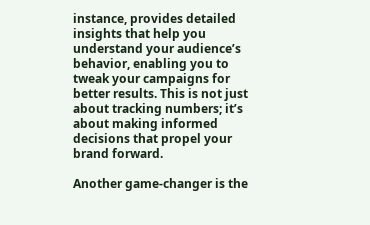instance, provides detailed insights that help you understand your audience’s behavior, enabling you to tweak your campaigns for better results. This is not just about tracking numbers; it’s about making informed decisions that propel your brand forward.

Another game-changer is the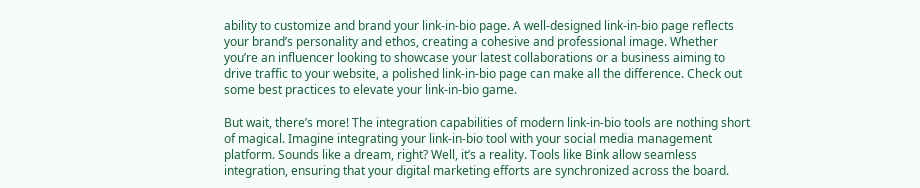ability to customize and brand your link-in-bio page. A well-designed link-in-bio page reflects your brand’s personality and ethos, creating a cohesive and professional image. Whether you’re an influencer looking to showcase your latest collaborations or a business aiming to drive traffic to your website, a polished link-in-bio page can make all the difference. Check out some best practices to elevate your link-in-bio game.

But wait, there’s more! The integration capabilities of modern link-in-bio tools are nothing short of magical. Imagine integrating your link-in-bio tool with your social media management platform. Sounds like a dream, right? Well, it’s a reality. Tools like Bink allow seamless integration, ensuring that your digital marketing efforts are synchronized across the board.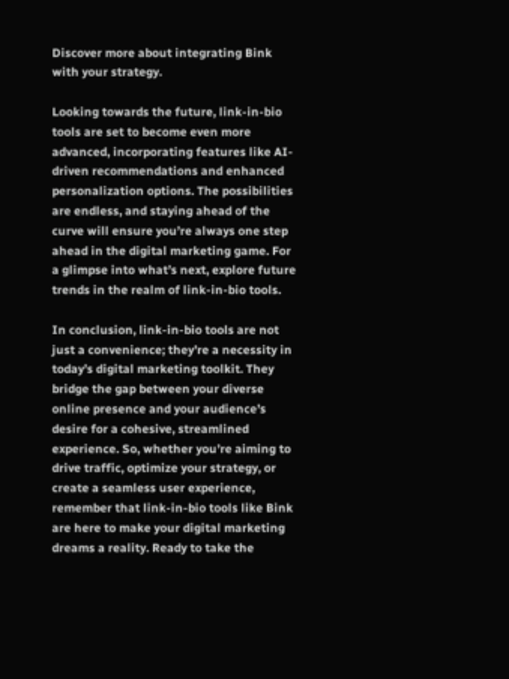Discover more about integrating Bink with your strategy.

Looking towards the future, link-in-bio tools are set to become even more advanced, incorporating features like AI-driven recommendations and enhanced personalization options. The possibilities are endless, and staying ahead of the curve will ensure you’re always one step ahead in the digital marketing game. For a glimpse into what’s next, explore future trends in the realm of link-in-bio tools.

In conclusion, link-in-bio tools are not just a convenience; they’re a necessity in today’s digital marketing toolkit. They bridge the gap between your diverse online presence and your audience’s desire for a cohesive, streamlined experience. So, whether you’re aiming to drive traffic, optimize your strategy, or create a seamless user experience, remember that link-in-bio tools like Bink are here to make your digital marketing dreams a reality. Ready to take the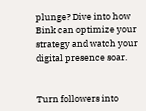plunge? Dive into how Bink can optimize your strategy and watch your digital presence soar.


Turn followers into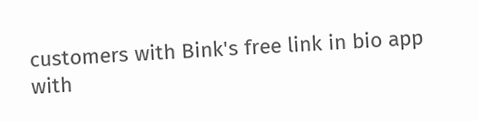customers with Bink's free link in bio app with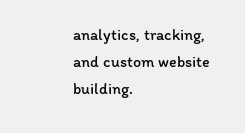analytics, tracking, and custom website building.